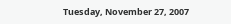Tuesday, November 27, 2007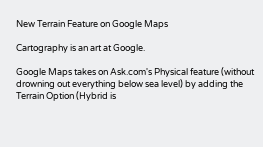New Terrain Feature on Google Maps

Cartography is an art at Google.

Google Maps takes on Ask.com's Physical feature (without drowning out everything below sea level) by adding the Terrain Option (Hybrid is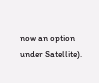now an option under Satellite).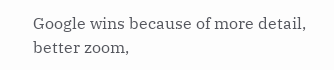Google wins because of more detail, better zoom,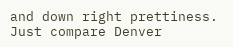and down right prettiness. Just compare Denver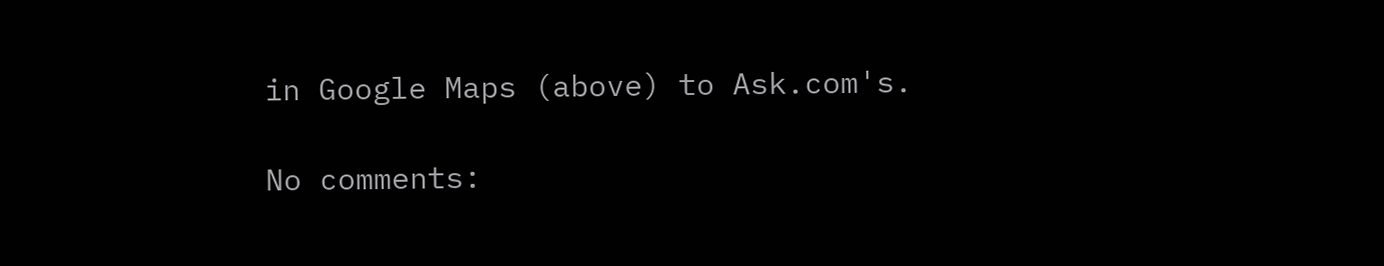in Google Maps (above) to Ask.com's.

No comments: